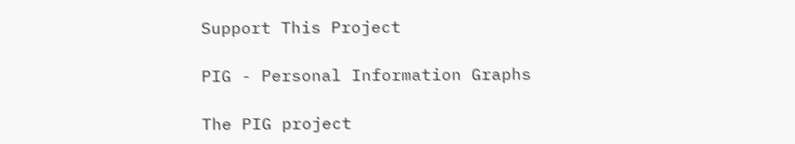Support This Project

PIG - Personal Information Graphs

The PIG project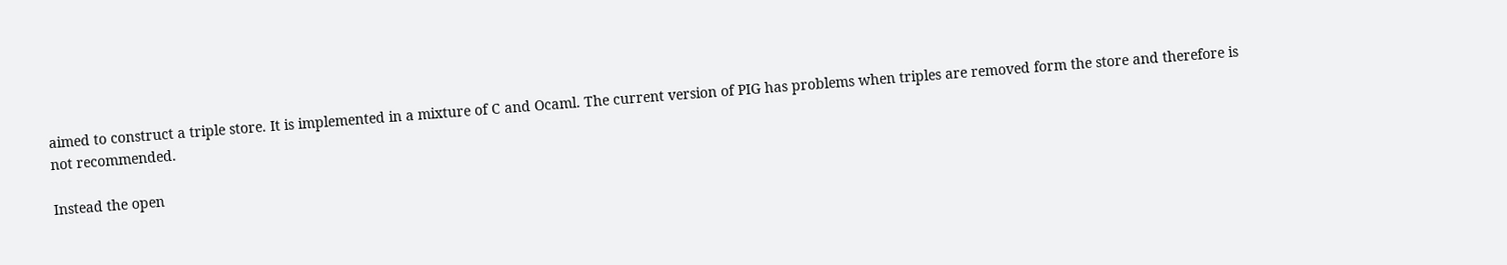aimed to construct a triple store. It is implemented in a mixture of C and Ocaml. The current version of PIG has problems when triples are removed form the store and therefore is not recommended.

Instead the open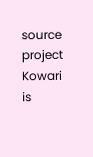source project Kowari is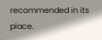recommended in its place.